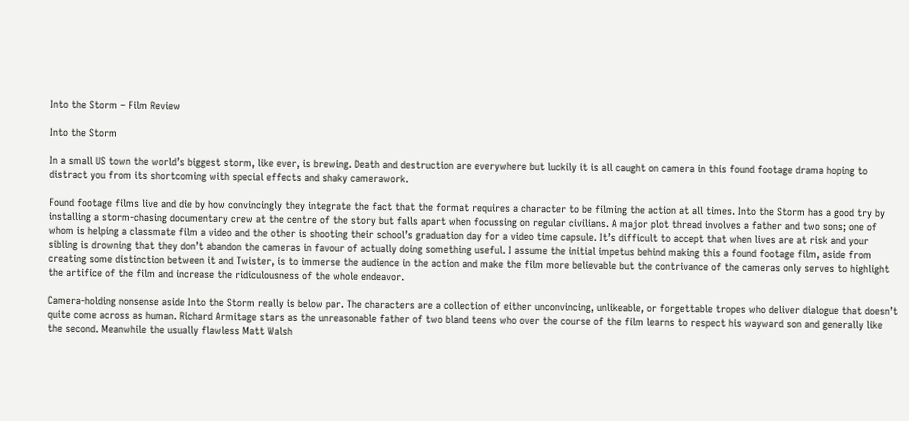Into the Storm – Film Review

Into the Storm

In a small US town the world’s biggest storm, like ever, is brewing. Death and destruction are everywhere but luckily it is all caught on camera in this found footage drama hoping to distract you from its shortcoming with special effects and shaky camerawork.

Found footage films live and die by how convincingly they integrate the fact that the format requires a character to be filming the action at all times. Into the Storm has a good try by installing a storm-chasing documentary crew at the centre of the story but falls apart when focussing on regular civilians. A major plot thread involves a father and two sons; one of whom is helping a classmate film a video and the other is shooting their school’s graduation day for a video time capsule. It’s difficult to accept that when lives are at risk and your sibling is drowning that they don’t abandon the cameras in favour of actually doing something useful. I assume the initial impetus behind making this a found footage film, aside from creating some distinction between it and Twister, is to immerse the audience in the action and make the film more believable but the contrivance of the cameras only serves to highlight the artifice of the film and increase the ridiculousness of the whole endeavor.

Camera-holding nonsense aside Into the Storm really is below par. The characters are a collection of either unconvincing, unlikeable, or forgettable tropes who deliver dialogue that doesn’t quite come across as human. Richard Armitage stars as the unreasonable father of two bland teens who over the course of the film learns to respect his wayward son and generally like the second. Meanwhile the usually flawless Matt Walsh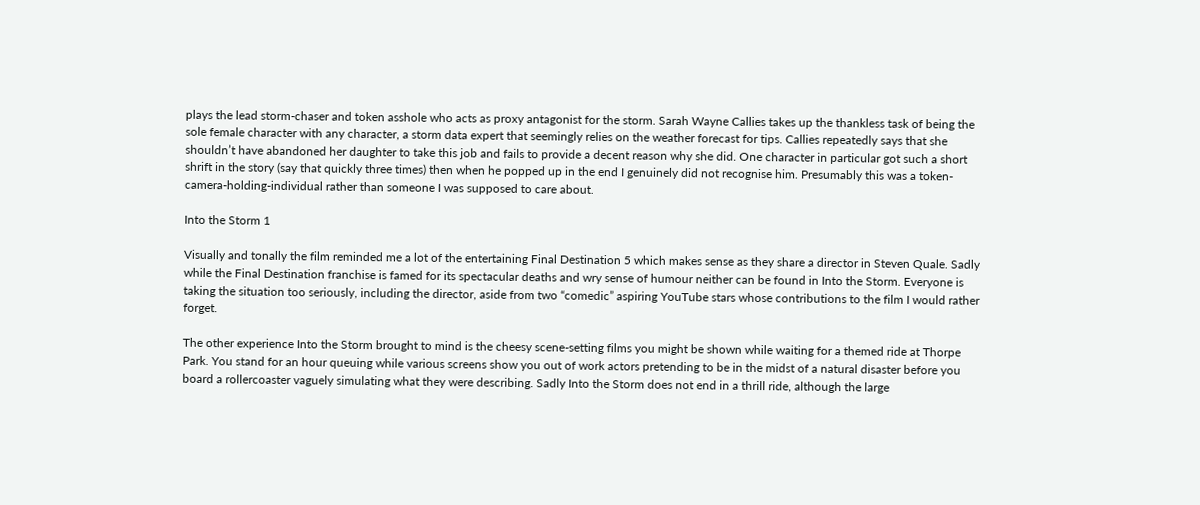plays the lead storm-chaser and token asshole who acts as proxy antagonist for the storm. Sarah Wayne Callies takes up the thankless task of being the sole female character with any character, a storm data expert that seemingly relies on the weather forecast for tips. Callies repeatedly says that she shouldn’t have abandoned her daughter to take this job and fails to provide a decent reason why she did. One character in particular got such a short shrift in the story (say that quickly three times) then when he popped up in the end I genuinely did not recognise him. Presumably this was a token-camera-holding-individual rather than someone I was supposed to care about.

Into the Storm 1

Visually and tonally the film reminded me a lot of the entertaining Final Destination 5 which makes sense as they share a director in Steven Quale. Sadly while the Final Destination franchise is famed for its spectacular deaths and wry sense of humour neither can be found in Into the Storm. Everyone is taking the situation too seriously, including the director, aside from two “comedic” aspiring YouTube stars whose contributions to the film I would rather forget.

The other experience Into the Storm brought to mind is the cheesy scene-setting films you might be shown while waiting for a themed ride at Thorpe Park. You stand for an hour queuing while various screens show you out of work actors pretending to be in the midst of a natural disaster before you board a rollercoaster vaguely simulating what they were describing. Sadly Into the Storm does not end in a thrill ride, although the large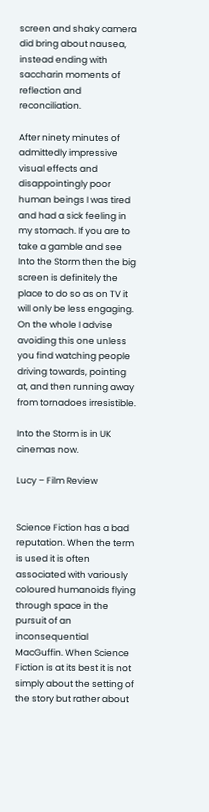screen and shaky camera did bring about nausea, instead ending with saccharin moments of reflection and reconciliation.

After ninety minutes of admittedly impressive visual effects and disappointingly poor human beings I was tired and had a sick feeling in my stomach. If you are to take a gamble and see Into the Storm then the big screen is definitely the place to do so as on TV it will only be less engaging. On the whole I advise avoiding this one unless you find watching people driving towards, pointing at, and then running away from tornadoes irresistible.

Into the Storm is in UK cinemas now.

Lucy – Film Review


Science Fiction has a bad reputation. When the term is used it is often associated with variously coloured humanoids flying through space in the pursuit of an inconsequential MacGuffin. When Science Fiction is at its best it is not simply about the setting of the story but rather about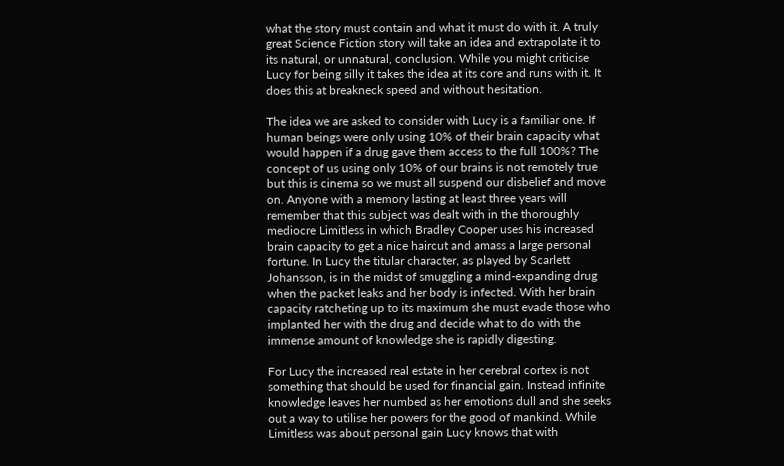what the story must contain and what it must do with it. A truly great Science Fiction story will take an idea and extrapolate it to its natural, or unnatural, conclusion. While you might criticise Lucy for being silly it takes the idea at its core and runs with it. It does this at breakneck speed and without hesitation.

The idea we are asked to consider with Lucy is a familiar one. If human beings were only using 10% of their brain capacity what would happen if a drug gave them access to the full 100%? The concept of us using only 10% of our brains is not remotely true but this is cinema so we must all suspend our disbelief and move on. Anyone with a memory lasting at least three years will remember that this subject was dealt with in the thoroughly mediocre Limitless in which Bradley Cooper uses his increased brain capacity to get a nice haircut and amass a large personal fortune. In Lucy the titular character, as played by Scarlett Johansson, is in the midst of smuggling a mind-expanding drug when the packet leaks and her body is infected. With her brain capacity ratcheting up to its maximum she must evade those who implanted her with the drug and decide what to do with the immense amount of knowledge she is rapidly digesting.

For Lucy the increased real estate in her cerebral cortex is not something that should be used for financial gain. Instead infinite knowledge leaves her numbed as her emotions dull and she seeks out a way to utilise her powers for the good of mankind. While Limitless was about personal gain Lucy knows that with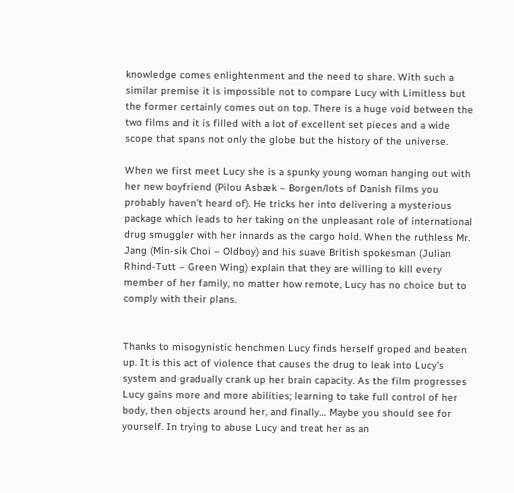knowledge comes enlightenment and the need to share. With such a similar premise it is impossible not to compare Lucy with Limitless but the former certainly comes out on top. There is a huge void between the two films and it is filled with a lot of excellent set pieces and a wide scope that spans not only the globe but the history of the universe.

When we first meet Lucy she is a spunky young woman hanging out with her new boyfriend (Pilou Asbæk – Borgen/lots of Danish films you probably haven’t heard of). He tricks her into delivering a mysterious package which leads to her taking on the unpleasant role of international drug smuggler with her innards as the cargo hold. When the ruthless Mr. Jang (Min-sik Choi – Oldboy) and his suave British spokesman (Julian Rhind-Tutt – Green Wing) explain that they are willing to kill every member of her family, no matter how remote, Lucy has no choice but to comply with their plans.


Thanks to misogynistic henchmen Lucy finds herself groped and beaten up. It is this act of violence that causes the drug to leak into Lucy’s system and gradually crank up her brain capacity. As the film progresses Lucy gains more and more abilities; learning to take full control of her body, then objects around her, and finally… Maybe you should see for yourself. In trying to abuse Lucy and treat her as an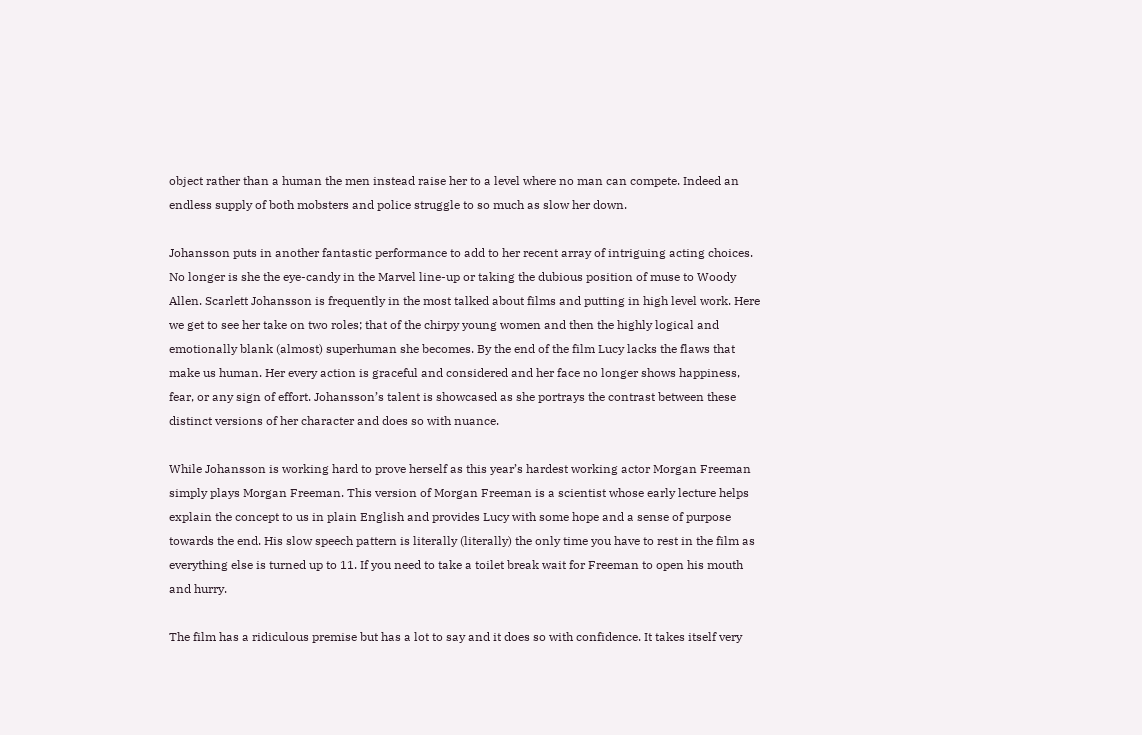object rather than a human the men instead raise her to a level where no man can compete. Indeed an endless supply of both mobsters and police struggle to so much as slow her down.

Johansson puts in another fantastic performance to add to her recent array of intriguing acting choices. No longer is she the eye-candy in the Marvel line-up or taking the dubious position of muse to Woody Allen. Scarlett Johansson is frequently in the most talked about films and putting in high level work. Here we get to see her take on two roles; that of the chirpy young women and then the highly logical and emotionally blank (almost) superhuman she becomes. By the end of the film Lucy lacks the flaws that make us human. Her every action is graceful and considered and her face no longer shows happiness, fear, or any sign of effort. Johansson’s talent is showcased as she portrays the contrast between these distinct versions of her character and does so with nuance.

While Johansson is working hard to prove herself as this year’s hardest working actor Morgan Freeman simply plays Morgan Freeman. This version of Morgan Freeman is a scientist whose early lecture helps explain the concept to us in plain English and provides Lucy with some hope and a sense of purpose towards the end. His slow speech pattern is literally (literally) the only time you have to rest in the film as everything else is turned up to 11. If you need to take a toilet break wait for Freeman to open his mouth and hurry.

The film has a ridiculous premise but has a lot to say and it does so with confidence. It takes itself very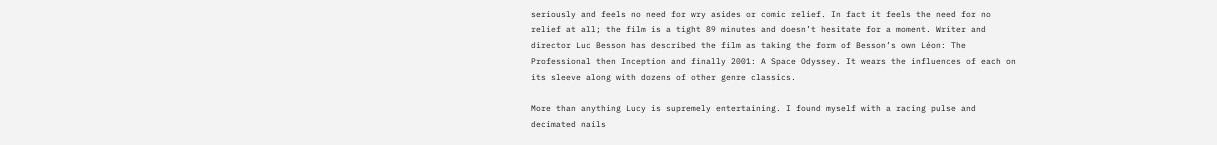seriously and feels no need for wry asides or comic relief. In fact it feels the need for no relief at all; the film is a tight 89 minutes and doesn’t hesitate for a moment. Writer and director Luc Besson has described the film as taking the form of Besson’s own Léon: The Professional then Inception and finally 2001: A Space Odyssey. It wears the influences of each on its sleeve along with dozens of other genre classics.

More than anything Lucy is supremely entertaining. I found myself with a racing pulse and decimated nails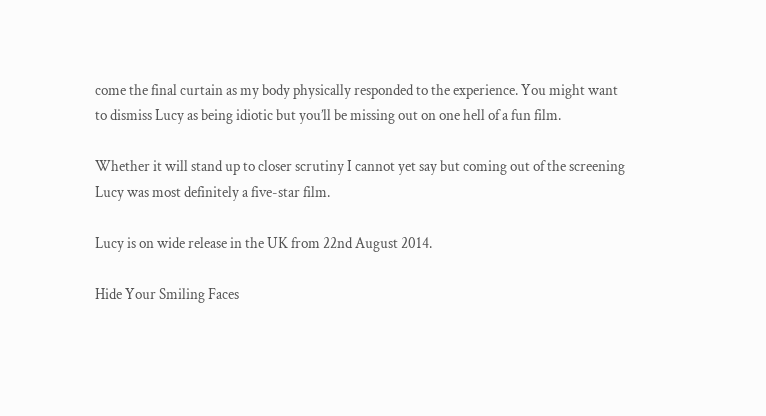come the final curtain as my body physically responded to the experience. You might want to dismiss Lucy as being idiotic but you’ll be missing out on one hell of a fun film.

Whether it will stand up to closer scrutiny I cannot yet say but coming out of the screening Lucy was most definitely a five-star film.

Lucy is on wide release in the UK from 22nd August 2014.

Hide Your Smiling Faces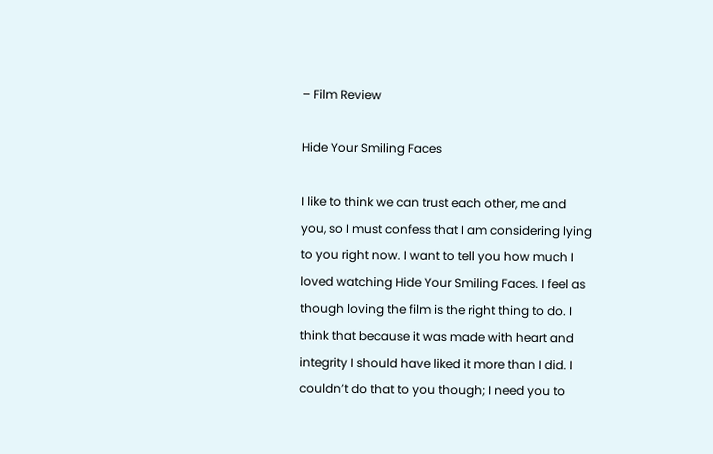– Film Review

Hide Your Smiling Faces

I like to think we can trust each other, me and you, so I must confess that I am considering lying to you right now. I want to tell you how much I loved watching Hide Your Smiling Faces. I feel as though loving the film is the right thing to do. I think that because it was made with heart and integrity I should have liked it more than I did. I couldn’t do that to you though; I need you to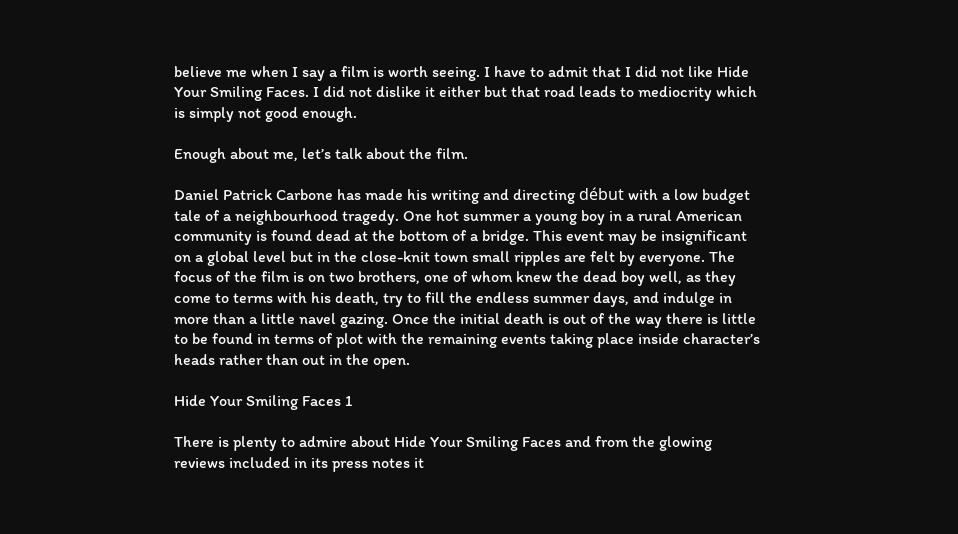believe me when I say a film is worth seeing. I have to admit that I did not like Hide Your Smiling Faces. I did not dislike it either but that road leads to mediocrity which is simply not good enough.

Enough about me, let’s talk about the film.

Daniel Patrick Carbone has made his writing and directing début with a low budget tale of a neighbourhood tragedy. One hot summer a young boy in a rural American community is found dead at the bottom of a bridge. This event may be insignificant on a global level but in the close-knit town small ripples are felt by everyone. The focus of the film is on two brothers, one of whom knew the dead boy well, as they come to terms with his death, try to fill the endless summer days, and indulge in more than a little navel gazing. Once the initial death is out of the way there is little to be found in terms of plot with the remaining events taking place inside character’s heads rather than out in the open.

Hide Your Smiling Faces 1

There is plenty to admire about Hide Your Smiling Faces and from the glowing reviews included in its press notes it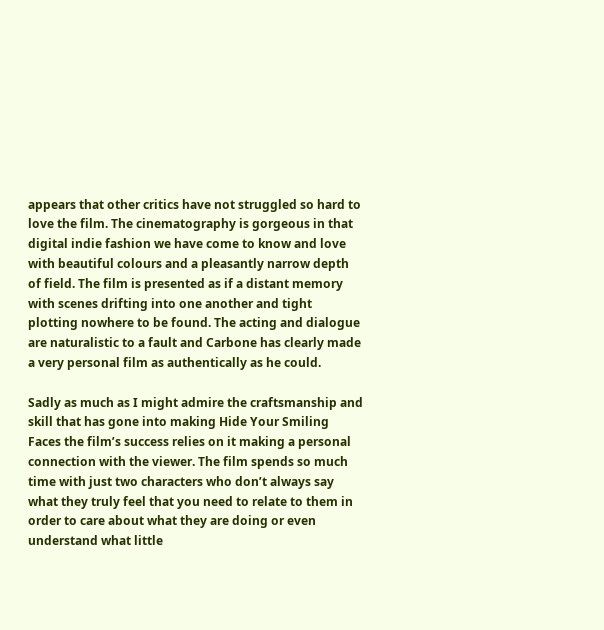appears that other critics have not struggled so hard to love the film. The cinematography is gorgeous in that digital indie fashion we have come to know and love with beautiful colours and a pleasantly narrow depth of field. The film is presented as if a distant memory with scenes drifting into one another and tight plotting nowhere to be found. The acting and dialogue are naturalistic to a fault and Carbone has clearly made a very personal film as authentically as he could.

Sadly as much as I might admire the craftsmanship and skill that has gone into making Hide Your Smiling Faces the film’s success relies on it making a personal connection with the viewer. The film spends so much time with just two characters who don’t always say what they truly feel that you need to relate to them in order to care about what they are doing or even understand what little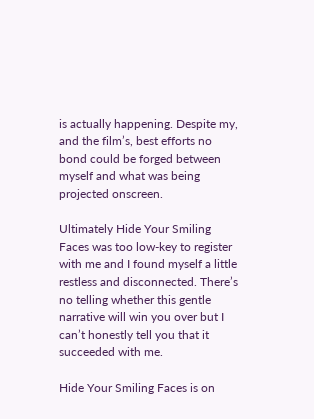is actually happening. Despite my, and the film’s, best efforts no bond could be forged between myself and what was being projected onscreen.

Ultimately Hide Your Smiling Faces was too low-key to register with me and I found myself a little restless and disconnected. There’s no telling whether this gentle narrative will win you over but I can’t honestly tell you that it succeeded with me.

Hide Your Smiling Faces is on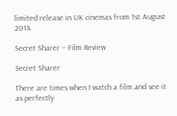limited release in UK cinemas from 1st August 2014.

Secret Sharer – Film Review

Secret Sharer

There are times when I watch a film and see it as perfectly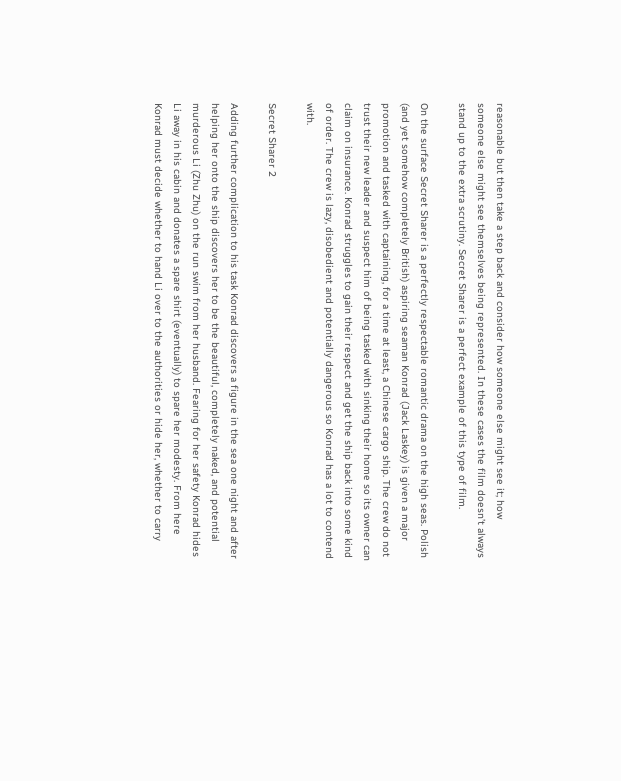reasonable but then take a step back and consider how someone else might see it; how someone else might see themselves being represented. In these cases the film doesn’t always stand up to the extra scrutiny. Secret Sharer is a perfect example of this type of film.

On the surface Secret Sharer is a perfectly respectable romantic drama on the high seas. Polish (and yet somehow completely British) aspiring seaman Konrad (Jack Laskey) is given a major promotion and tasked with captaining, for a time at least, a Chinese cargo ship. The crew do not trust their new leader and suspect him of being tasked with sinking their home so its owner can claim on insurance. Konrad struggles to gain their respect and get the ship back into some kind of order. The crew is lazy, disobedient and potentially dangerous so Konrad has a lot to contend with.

Secret Sharer 2

Adding further complication to his task Konrad discovers a figure in the sea one night and after helping her onto the ship discovers her to be the beautiful, completely naked, and potential murderous Li (Zhu Zhu) on the run swim from her husband. Fearing for her safety Konrad hides Li away in his cabin and donates a spare shirt (eventually) to spare her modesty. From here Konrad must decide whether to hand Li over to the authorities or hide her, whether to carry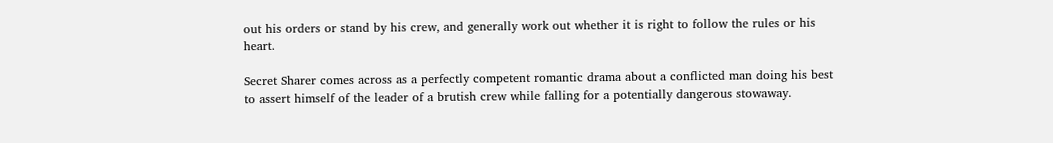out his orders or stand by his crew, and generally work out whether it is right to follow the rules or his heart.

Secret Sharer comes across as a perfectly competent romantic drama about a conflicted man doing his best to assert himself of the leader of a brutish crew while falling for a potentially dangerous stowaway.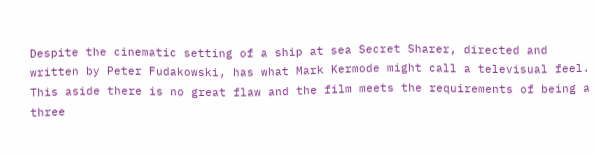Despite the cinematic setting of a ship at sea Secret Sharer, directed and written by Peter Fudakowski, has what Mark Kermode might call a televisual feel. This aside there is no great flaw and the film meets the requirements of being a three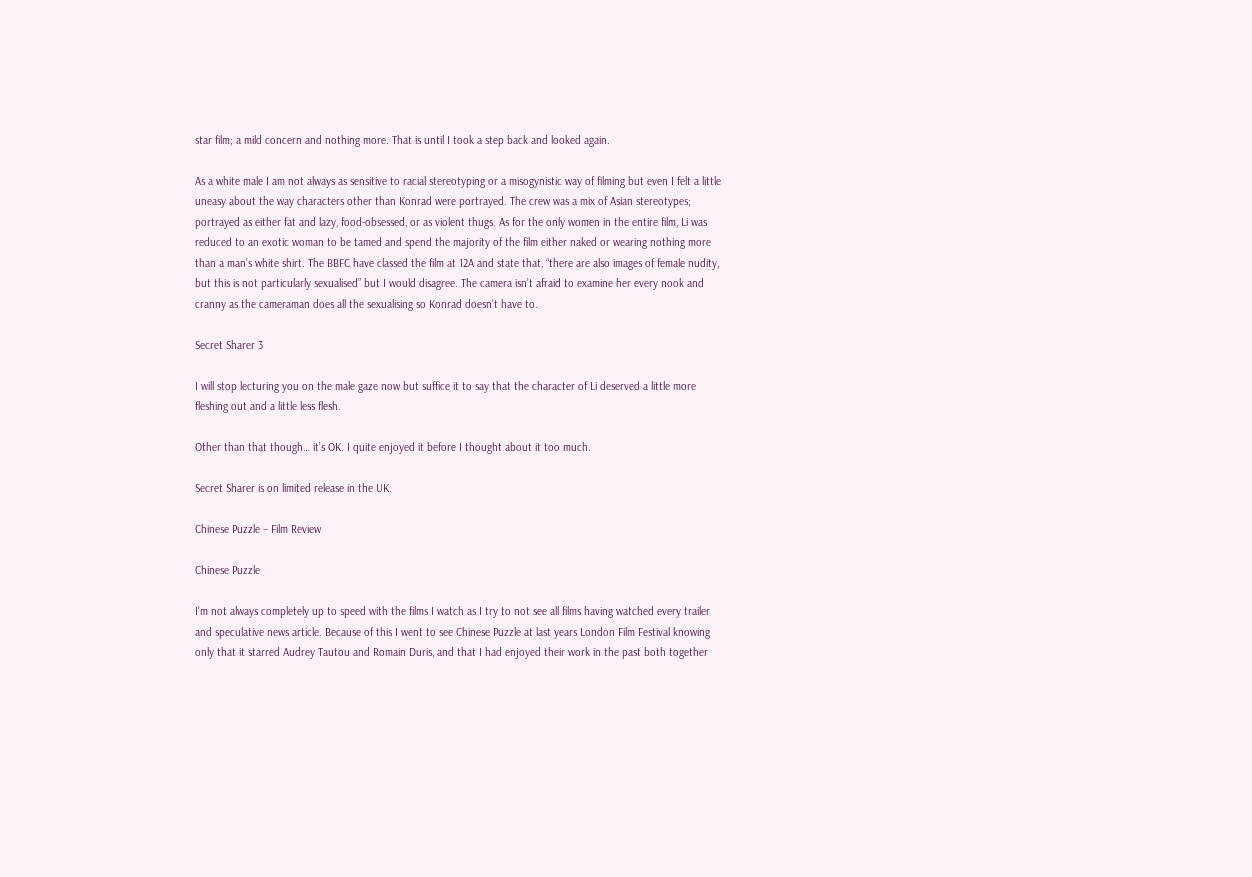star film; a mild concern and nothing more. That is until I took a step back and looked again.

As a white male I am not always as sensitive to racial stereotyping or a misogynistic way of filming but even I felt a little uneasy about the way characters other than Konrad were portrayed. The crew was a mix of Asian stereotypes; portrayed as either fat and lazy, food-obsessed, or as violent thugs. As for the only women in the entire film, Li was reduced to an exotic woman to be tamed and spend the majority of the film either naked or wearing nothing more than a man’s white shirt. The BBFC have classed the film at 12A and state that, “there are also images of female nudity, but this is not particularly sexualised” but I would disagree. The camera isn’t afraid to examine her every nook and cranny as the cameraman does all the sexualising so Konrad doesn’t have to.

Secret Sharer 3

I will stop lecturing you on the male gaze now but suffice it to say that the character of Li deserved a little more fleshing out and a little less flesh.

Other than that though… it’s OK. I quite enjoyed it before I thought about it too much.

Secret Sharer is on limited release in the UK.

Chinese Puzzle – Film Review

Chinese Puzzle

I’m not always completely up to speed with the films I watch as I try to not see all films having watched every trailer and speculative news article. Because of this I went to see Chinese Puzzle at last years London Film Festival knowing only that it starred Audrey Tautou and Romain Duris, and that I had enjoyed their work in the past both together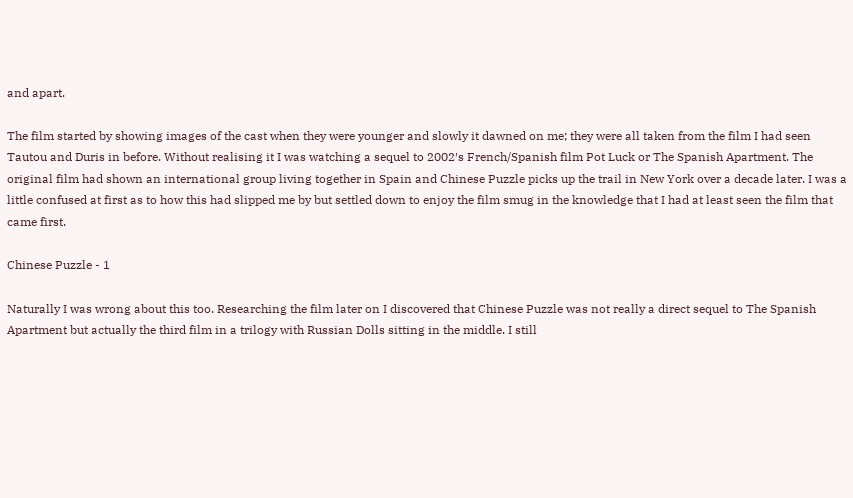and apart.

The film started by showing images of the cast when they were younger and slowly it dawned on me; they were all taken from the film I had seen Tautou and Duris in before. Without realising it I was watching a sequel to 2002′s French/Spanish film Pot Luck or The Spanish Apartment. The original film had shown an international group living together in Spain and Chinese Puzzle picks up the trail in New York over a decade later. I was a little confused at first as to how this had slipped me by but settled down to enjoy the film smug in the knowledge that I had at least seen the film that came first.

Chinese Puzzle - 1

Naturally I was wrong about this too. Researching the film later on I discovered that Chinese Puzzle was not really a direct sequel to The Spanish Apartment but actually the third film in a trilogy with Russian Dolls sitting in the middle. I still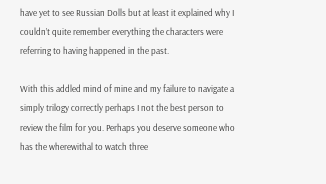have yet to see Russian Dolls but at least it explained why I couldn’t quite remember everything the characters were referring to having happened in the past.

With this addled mind of mine and my failure to navigate a simply trilogy correctly perhaps I not the best person to review the film for you. Perhaps you deserve someone who has the wherewithal to watch three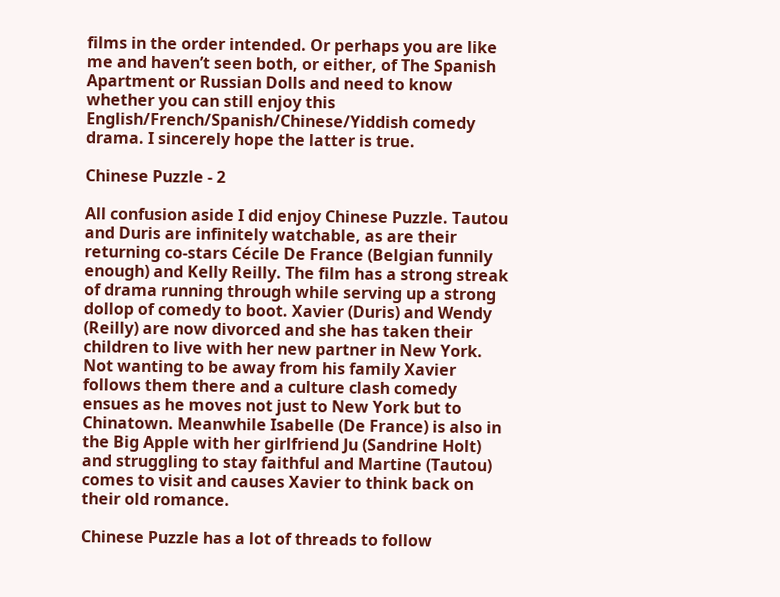films in the order intended. Or perhaps you are like me and haven’t seen both, or either, of The Spanish Apartment or Russian Dolls and need to know whether you can still enjoy this English/French/Spanish/Chinese/Yiddish comedy drama. I sincerely hope the latter is true.

Chinese Puzzle - 2

All confusion aside I did enjoy Chinese Puzzle. Tautou and Duris are infinitely watchable, as are their returning co-stars Cécile De France (Belgian funnily enough) and Kelly Reilly. The film has a strong streak of drama running through while serving up a strong dollop of comedy to boot. Xavier (Duris) and Wendy (Reilly) are now divorced and she has taken their children to live with her new partner in New York. Not wanting to be away from his family Xavier follows them there and a culture clash comedy ensues as he moves not just to New York but to Chinatown. Meanwhile Isabelle (De France) is also in the Big Apple with her girlfriend Ju (Sandrine Holt) and struggling to stay faithful and Martine (Tautou) comes to visit and causes Xavier to think back on their old romance.

Chinese Puzzle has a lot of threads to follow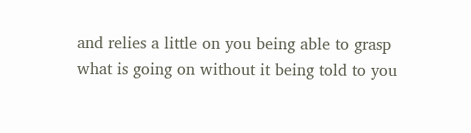and relies a little on you being able to grasp what is going on without it being told to you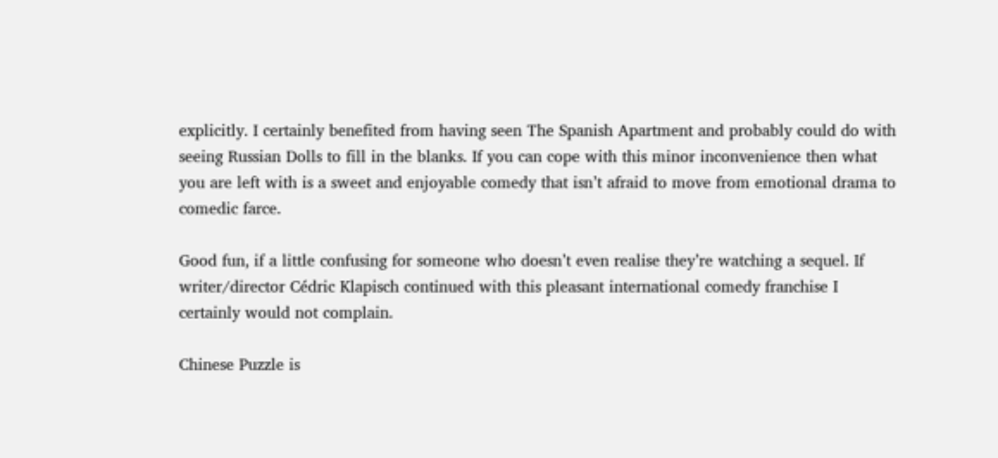explicitly. I certainly benefited from having seen The Spanish Apartment and probably could do with seeing Russian Dolls to fill in the blanks. If you can cope with this minor inconvenience then what you are left with is a sweet and enjoyable comedy that isn’t afraid to move from emotional drama to comedic farce.

Good fun, if a little confusing for someone who doesn’t even realise they’re watching a sequel. If writer/director Cédric Klapisch continued with this pleasant international comedy franchise I certainly would not complain.

Chinese Puzzle is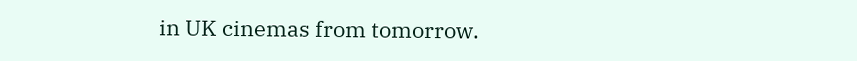in UK cinemas from tomorrow.